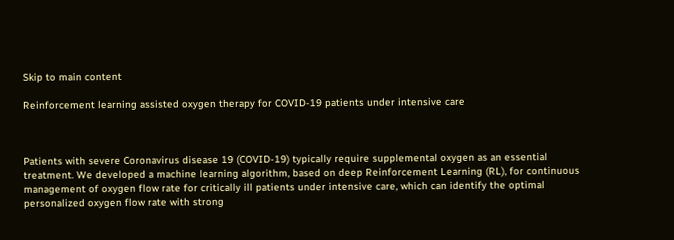Skip to main content

Reinforcement learning assisted oxygen therapy for COVID-19 patients under intensive care



Patients with severe Coronavirus disease 19 (COVID-19) typically require supplemental oxygen as an essential treatment. We developed a machine learning algorithm, based on deep Reinforcement Learning (RL), for continuous management of oxygen flow rate for critically ill patients under intensive care, which can identify the optimal personalized oxygen flow rate with strong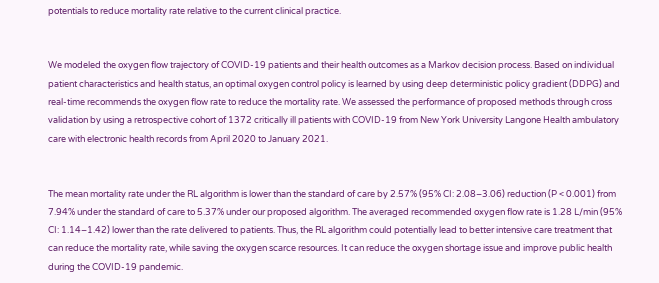potentials to reduce mortality rate relative to the current clinical practice.


We modeled the oxygen flow trajectory of COVID-19 patients and their health outcomes as a Markov decision process. Based on individual patient characteristics and health status, an optimal oxygen control policy is learned by using deep deterministic policy gradient (DDPG) and real-time recommends the oxygen flow rate to reduce the mortality rate. We assessed the performance of proposed methods through cross validation by using a retrospective cohort of 1372 critically ill patients with COVID-19 from New York University Langone Health ambulatory care with electronic health records from April 2020 to January 2021.


The mean mortality rate under the RL algorithm is lower than the standard of care by 2.57% (95% CI: 2.08–3.06) reduction (P < 0.001) from 7.94% under the standard of care to 5.37% under our proposed algorithm. The averaged recommended oxygen flow rate is 1.28 L/min (95% CI: 1.14–1.42) lower than the rate delivered to patients. Thus, the RL algorithm could potentially lead to better intensive care treatment that can reduce the mortality rate, while saving the oxygen scarce resources. It can reduce the oxygen shortage issue and improve public health during the COVID-19 pandemic.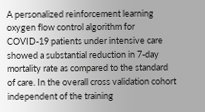A personalized reinforcement learning oxygen flow control algorithm for COVID-19 patients under intensive care showed a substantial reduction in 7-day mortality rate as compared to the standard of care. In the overall cross validation cohort independent of the training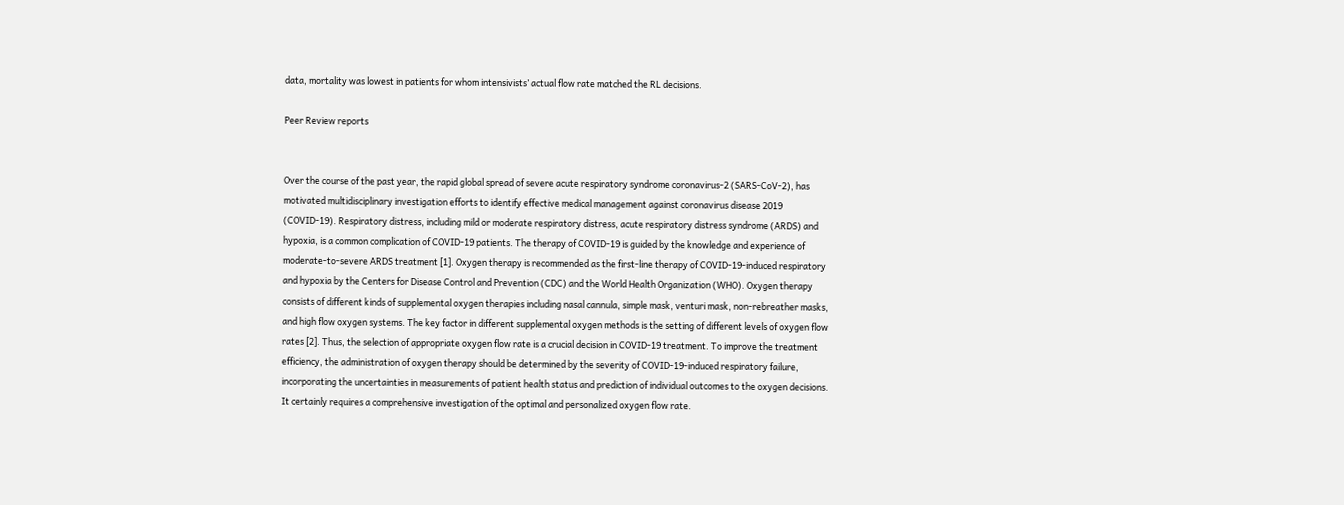data, mortality was lowest in patients for whom intensivists’ actual flow rate matched the RL decisions.

Peer Review reports


Over the course of the past year, the rapid global spread of severe acute respiratory syndrome coronavirus-2 (SARS-CoV-2), has motivated multidisciplinary investigation efforts to identify effective medical management against coronavirus disease 2019 (COVID-19). Respiratory distress, including mild or moderate respiratory distress, acute respiratory distress syndrome (ARDS) and hypoxia, is a common complication of COVID-19 patients. The therapy of COVID-19 is guided by the knowledge and experience of moderate-to-severe ARDS treatment [1]. Oxygen therapy is recommended as the first-line therapy of COVID-19-induced respiratory and hypoxia by the Centers for Disease Control and Prevention (CDC) and the World Health Organization (WHO). Oxygen therapy consists of different kinds of supplemental oxygen therapies including nasal cannula, simple mask, venturi mask, non-rebreather masks, and high flow oxygen systems. The key factor in different supplemental oxygen methods is the setting of different levels of oxygen flow rates [2]. Thus, the selection of appropriate oxygen flow rate is a crucial decision in COVID-19 treatment. To improve the treatment efficiency, the administration of oxygen therapy should be determined by the severity of COVID-19-induced respiratory failure, incorporating the uncertainties in measurements of patient health status and prediction of individual outcomes to the oxygen decisions. It certainly requires a comprehensive investigation of the optimal and personalized oxygen flow rate.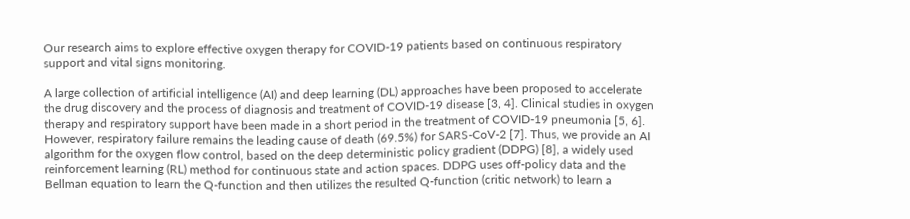Our research aims to explore effective oxygen therapy for COVID-19 patients based on continuous respiratory support and vital signs monitoring.

A large collection of artificial intelligence (AI) and deep learning (DL) approaches have been proposed to accelerate the drug discovery and the process of diagnosis and treatment of COVID-19 disease [3, 4]. Clinical studies in oxygen therapy and respiratory support have been made in a short period in the treatment of COVID-19 pneumonia [5, 6]. However, respiratory failure remains the leading cause of death (69.5%) for SARS-CoV-2 [7]. Thus, we provide an AI algorithm for the oxygen flow control, based on the deep deterministic policy gradient (DDPG) [8], a widely used reinforcement learning (RL) method for continuous state and action spaces. DDPG uses off-policy data and the Bellman equation to learn the Q-function and then utilizes the resulted Q-function (critic network) to learn a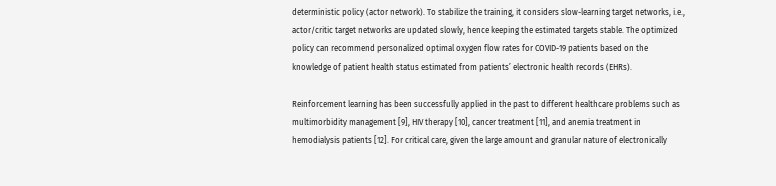deterministic policy (actor network). To stabilize the training, it considers slow-learning target networks, i.e., actor/critic target networks are updated slowly, hence keeping the estimated targets stable. The optimized policy can recommend personalized optimal oxygen flow rates for COVID-19 patients based on the knowledge of patient health status estimated from patients’ electronic health records (EHRs).

Reinforcement learning has been successfully applied in the past to different healthcare problems such as multimorbidity management [9], HIV therapy [10], cancer treatment [11], and anemia treatment in hemodialysis patients [12]. For critical care, given the large amount and granular nature of electronically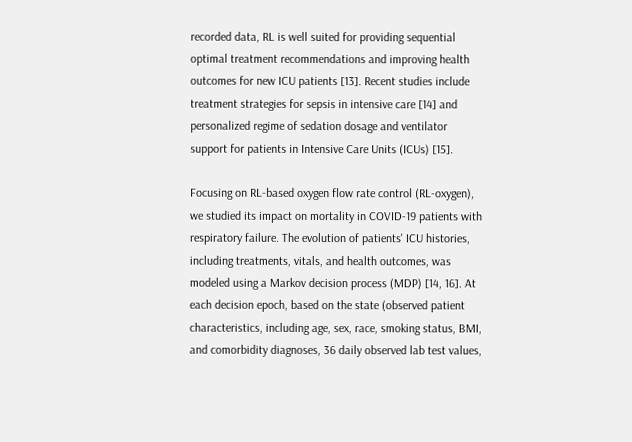recorded data, RL is well suited for providing sequential optimal treatment recommendations and improving health outcomes for new ICU patients [13]. Recent studies include treatment strategies for sepsis in intensive care [14] and personalized regime of sedation dosage and ventilator support for patients in Intensive Care Units (ICUs) [15].

Focusing on RL-based oxygen flow rate control (RL-oxygen), we studied its impact on mortality in COVID-19 patients with respiratory failure. The evolution of patients' ICU histories, including treatments, vitals, and health outcomes, was modeled using a Markov decision process (MDP) [14, 16]. At each decision epoch, based on the state (observed patient characteristics, including age, sex, race, smoking status, BMI, and comorbidity diagnoses, 36 daily observed lab test values,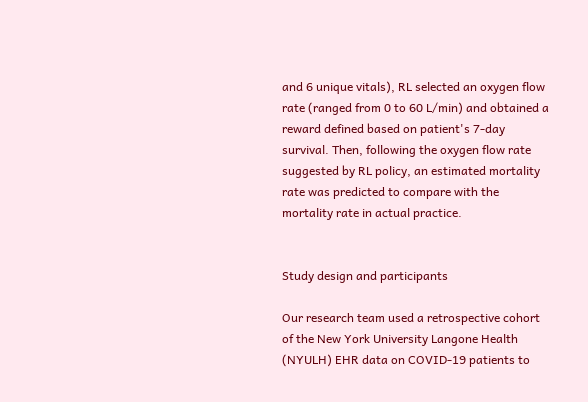and 6 unique vitals), RL selected an oxygen flow rate (ranged from 0 to 60 L/min) and obtained a reward defined based on patient's 7-day survival. Then, following the oxygen flow rate suggested by RL policy, an estimated mortality rate was predicted to compare with the mortality rate in actual practice.


Study design and participants

Our research team used a retrospective cohort of the New York University Langone Health (NYULH) EHR data on COVID-19 patients to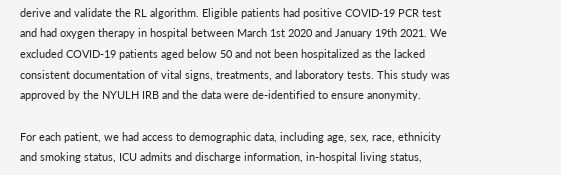derive and validate the RL algorithm. Eligible patients had positive COVID-19 PCR test and had oxygen therapy in hospital between March 1st 2020 and January 19th 2021. We excluded COVID-19 patients aged below 50 and not been hospitalized as the lacked consistent documentation of vital signs, treatments, and laboratory tests. This study was approved by the NYULH IRB and the data were de-identified to ensure anonymity.

For each patient, we had access to demographic data, including age, sex, race, ethnicity and smoking status, ICU admits and discharge information, in-hospital living status,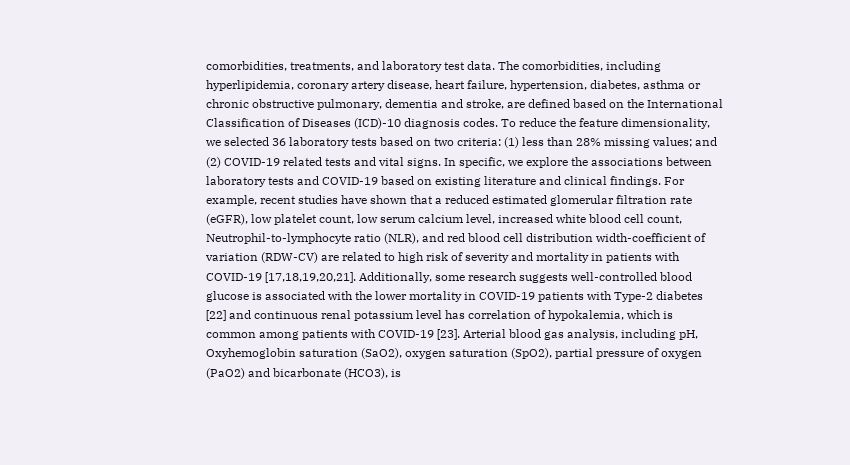comorbidities, treatments, and laboratory test data. The comorbidities, including hyperlipidemia, coronary artery disease, heart failure, hypertension, diabetes, asthma or chronic obstructive pulmonary, dementia and stroke, are defined based on the International Classification of Diseases (ICD)-10 diagnosis codes. To reduce the feature dimensionality, we selected 36 laboratory tests based on two criteria: (1) less than 28% missing values; and (2) COVID-19 related tests and vital signs. In specific, we explore the associations between laboratory tests and COVID-19 based on existing literature and clinical findings. For example, recent studies have shown that a reduced estimated glomerular filtration rate (eGFR), low platelet count, low serum calcium level, increased white blood cell count, Neutrophil-to-lymphocyte ratio (NLR), and red blood cell distribution width-coefficient of variation (RDW-CV) are related to high risk of severity and mortality in patients with COVID-19 [17,18,19,20,21]. Additionally, some research suggests well-controlled blood glucose is associated with the lower mortality in COVID-19 patients with Type-2 diabetes [22] and continuous renal potassium level has correlation of hypokalemia, which is common among patients with COVID-19 [23]. Arterial blood gas analysis, including pH, Oxyhemoglobin saturation (SaO2), oxygen saturation (SpO2), partial pressure of oxygen (PaO2) and bicarbonate (HCO3), is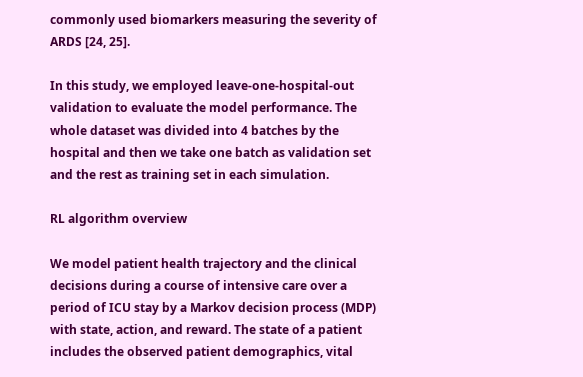commonly used biomarkers measuring the severity of ARDS [24, 25].

In this study, we employed leave-one-hospital-out validation to evaluate the model performance. The whole dataset was divided into 4 batches by the hospital and then we take one batch as validation set and the rest as training set in each simulation.

RL algorithm overview

We model patient health trajectory and the clinical decisions during a course of intensive care over a period of ICU stay by a Markov decision process (MDP) with state, action, and reward. The state of a patient includes the observed patient demographics, vital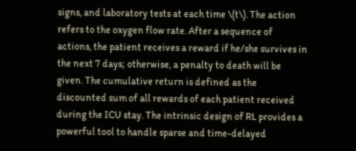signs, and laboratory tests at each time \(t\). The action refers to the oxygen flow rate. After a sequence of actions, the patient receives a reward if he/she survives in the next 7 days; otherwise, a penalty to death will be given. The cumulative return is defined as the discounted sum of all rewards of each patient received during the ICU stay. The intrinsic design of RL provides a powerful tool to handle sparse and time-delayed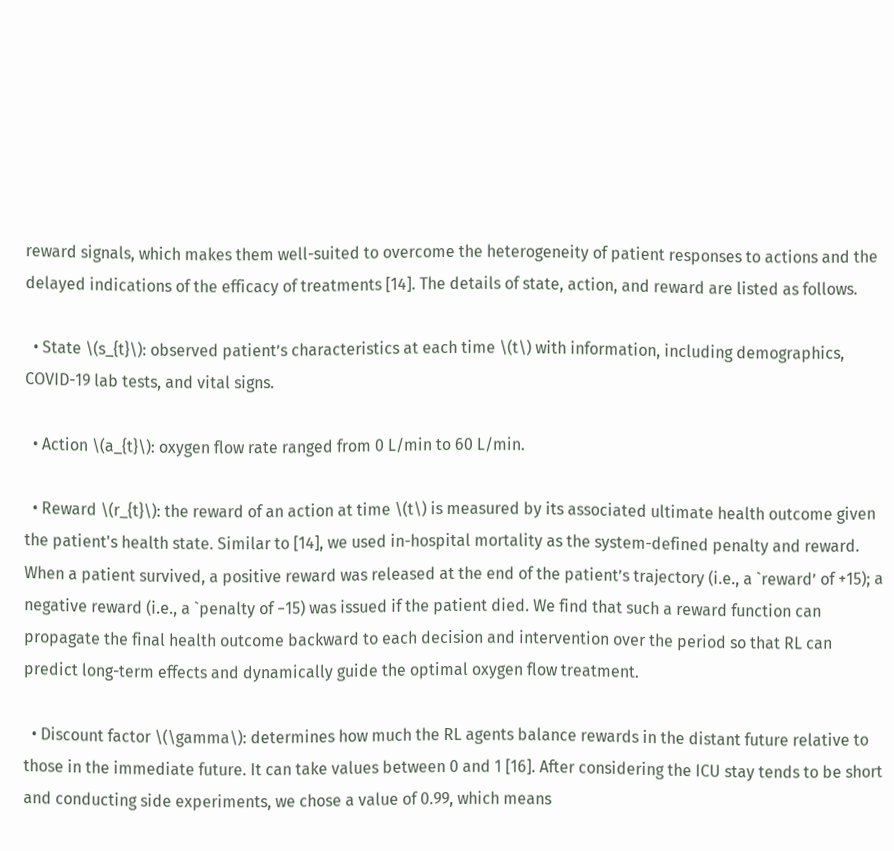reward signals, which makes them well-suited to overcome the heterogeneity of patient responses to actions and the delayed indications of the efficacy of treatments [14]. The details of state, action, and reward are listed as follows.

  • State \(s_{t}\): observed patient’s characteristics at each time \(t\) with information, including demographics, COVID-19 lab tests, and vital signs.

  • Action \(a_{t}\): oxygen flow rate ranged from 0 L/min to 60 L/min.

  • Reward \(r_{t}\): the reward of an action at time \(t\) is measured by its associated ultimate health outcome given the patient's health state. Similar to [14], we used in-hospital mortality as the system-defined penalty and reward. When a patient survived, a positive reward was released at the end of the patient’s trajectory (i.e., a `reward’ of +15); a negative reward (i.e., a `penalty of −15) was issued if the patient died. We find that such a reward function can propagate the final health outcome backward to each decision and intervention over the period so that RL can predict long-term effects and dynamically guide the optimal oxygen flow treatment.

  • Discount factor \(\gamma\): determines how much the RL agents balance rewards in the distant future relative to those in the immediate future. It can take values between 0 and 1 [16]. After considering the ICU stay tends to be short and conducting side experiments, we chose a value of 0.99, which means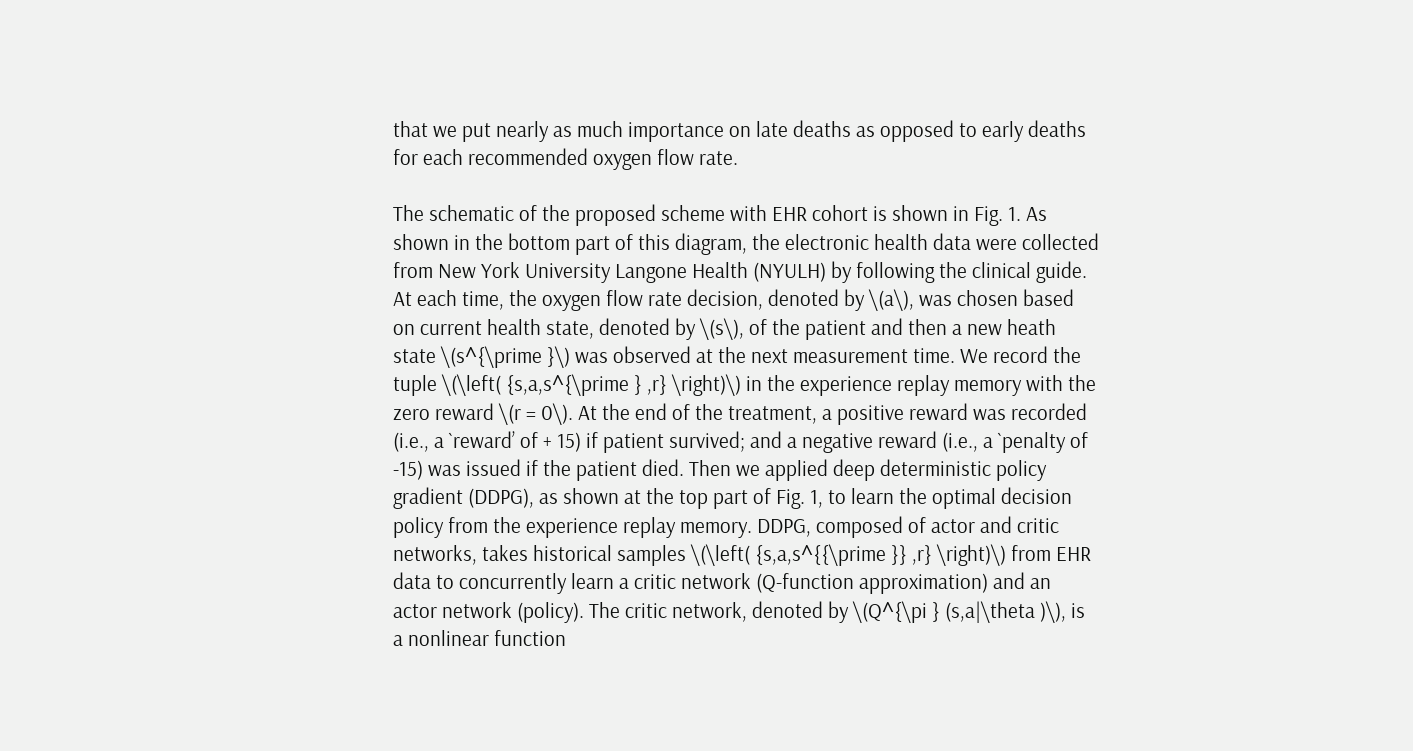that we put nearly as much importance on late deaths as opposed to early deaths for each recommended oxygen flow rate.

The schematic of the proposed scheme with EHR cohort is shown in Fig. 1. As shown in the bottom part of this diagram, the electronic health data were collected from New York University Langone Health (NYULH) by following the clinical guide. At each time, the oxygen flow rate decision, denoted by \(a\), was chosen based on current health state, denoted by \(s\), of the patient and then a new heath state \(s^{\prime }\) was observed at the next measurement time. We record the tuple \(\left( {s,a,s^{\prime } ,r} \right)\) in the experience replay memory with the zero reward \(r = 0\). At the end of the treatment, a positive reward was recorded (i.e., a `reward’ of + 15) if patient survived; and a negative reward (i.e., a `penalty of -15) was issued if the patient died. Then we applied deep deterministic policy gradient (DDPG), as shown at the top part of Fig. 1, to learn the optimal decision policy from the experience replay memory. DDPG, composed of actor and critic networks, takes historical samples \(\left( {s,a,s^{{\prime }} ,r} \right)\) from EHR data to concurrently learn a critic network (Q-function approximation) and an actor network (policy). The critic network, denoted by \(Q^{\pi } (s,a|\theta )\), is a nonlinear function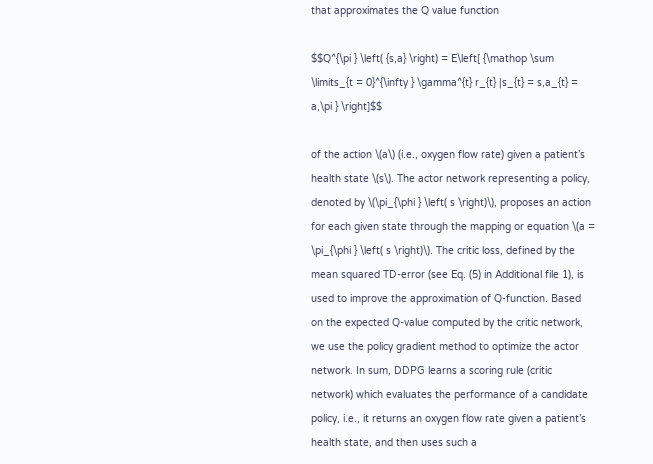that approximates the Q value function

$$Q^{\pi } \left( {s,a} \right) = E\left[ {\mathop \sum \limits_{t = 0}^{\infty } \gamma^{t} r_{t} |s_{t} = s,a_{t} = a,\pi } \right]$$

of the action \(a\) (i.e., oxygen flow rate) given a patient’s health state \(s\). The actor network representing a policy, denoted by \(\pi_{\phi } \left( s \right)\), proposes an action for each given state through the mapping or equation \(a = \pi_{\phi } \left( s \right)\). The critic loss, defined by the mean squared TD-error (see Eq. (5) in Additional file 1), is used to improve the approximation of Q-function. Based on the expected Q-value computed by the critic network, we use the policy gradient method to optimize the actor network. In sum, DDPG learns a scoring rule (critic network) which evaluates the performance of a candidate policy, i.e., it returns an oxygen flow rate given a patient’s health state, and then uses such a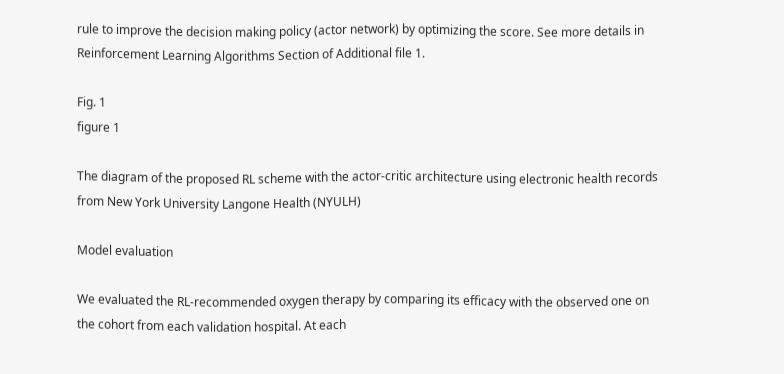rule to improve the decision making policy (actor network) by optimizing the score. See more details in Reinforcement Learning Algorithms Section of Additional file 1.

Fig. 1
figure 1

The diagram of the proposed RL scheme with the actor-critic architecture using electronic health records from New York University Langone Health (NYULH)

Model evaluation

We evaluated the RL-recommended oxygen therapy by comparing its efficacy with the observed one on the cohort from each validation hospital. At each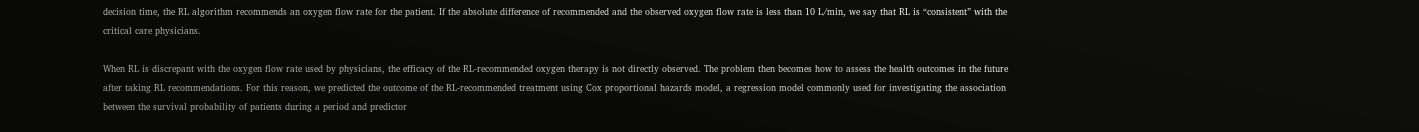decision time, the RL algorithm recommends an oxygen flow rate for the patient. If the absolute difference of recommended and the observed oxygen flow rate is less than 10 L/min, we say that RL is “consistent” with the critical care physicians.

When RL is discrepant with the oxygen flow rate used by physicians, the efficacy of the RL-recommended oxygen therapy is not directly observed. The problem then becomes how to assess the health outcomes in the future after taking RL recommendations. For this reason, we predicted the outcome of the RL-recommended treatment using Cox proportional hazards model, a regression model commonly used for investigating the association between the survival probability of patients during a period and predictor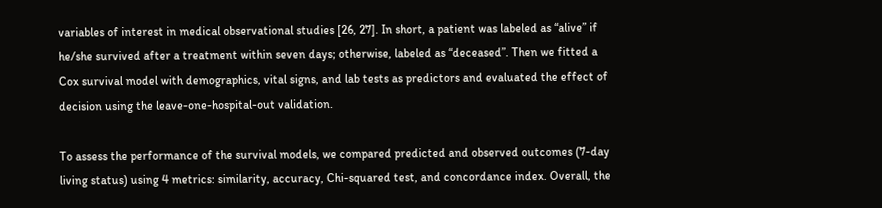variables of interest in medical observational studies [26, 27]. In short, a patient was labeled as “alive” if he/she survived after a treatment within seven days; otherwise, labeled as “deceased”. Then we fitted a Cox survival model with demographics, vital signs, and lab tests as predictors and evaluated the effect of decision using the leave-one-hospital-out validation.

To assess the performance of the survival models, we compared predicted and observed outcomes (7-day living status) using 4 metrics: similarity, accuracy, Chi-squared test, and concordance index. Overall, the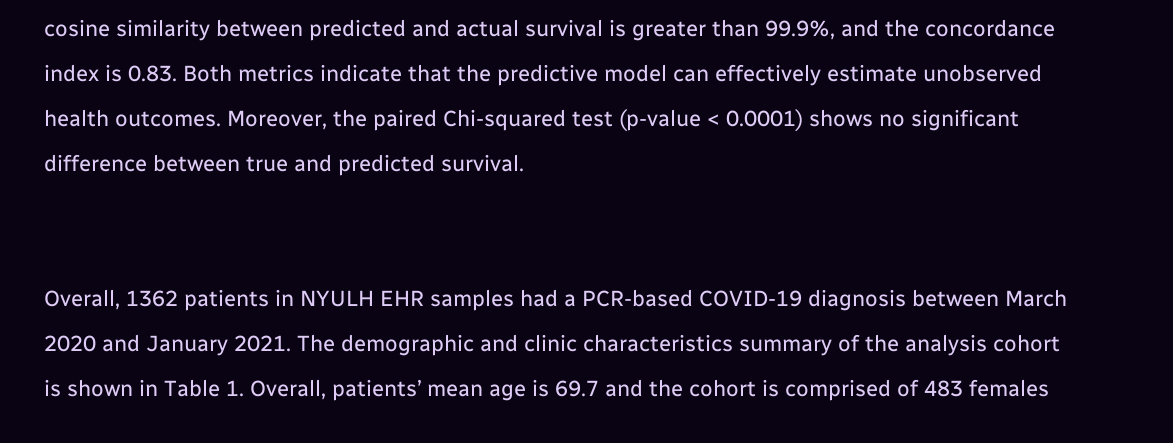cosine similarity between predicted and actual survival is greater than 99.9%, and the concordance index is 0.83. Both metrics indicate that the predictive model can effectively estimate unobserved health outcomes. Moreover, the paired Chi-squared test (p-value < 0.0001) shows no significant difference between true and predicted survival.


Overall, 1362 patients in NYULH EHR samples had a PCR-based COVID-19 diagnosis between March 2020 and January 2021. The demographic and clinic characteristics summary of the analysis cohort is shown in Table 1. Overall, patients’ mean age is 69.7 and the cohort is comprised of 483 females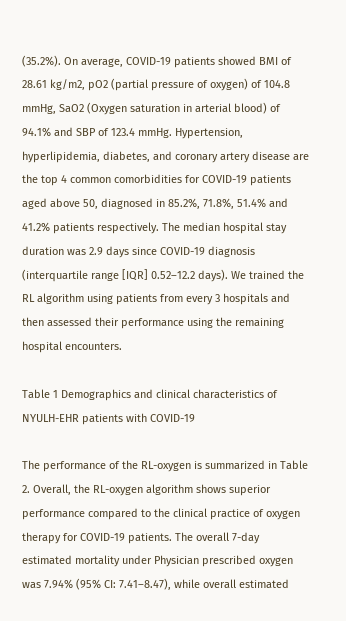(35.2%). On average, COVID-19 patients showed BMI of 28.61 kg/m2, pO2 (partial pressure of oxygen) of 104.8 mmHg, SaO2 (Oxygen saturation in arterial blood) of 94.1% and SBP of 123.4 mmHg. Hypertension, hyperlipidemia, diabetes, and coronary artery disease are the top 4 common comorbidities for COVID-19 patients aged above 50, diagnosed in 85.2%, 71.8%, 51.4% and 41.2% patients respectively. The median hospital stay duration was 2.9 days since COVID-19 diagnosis (interquartile range [IQR] 0.52–12.2 days). We trained the RL algorithm using patients from every 3 hospitals and then assessed their performance using the remaining hospital encounters.

Table 1 Demographics and clinical characteristics of NYULH-EHR patients with COVID-19

The performance of the RL-oxygen is summarized in Table 2. Overall, the RL-oxygen algorithm shows superior performance compared to the clinical practice of oxygen therapy for COVID-19 patients. The overall 7-day estimated mortality under Physician prescribed oxygen was 7.94% (95% CI: 7.41–8.47), while overall estimated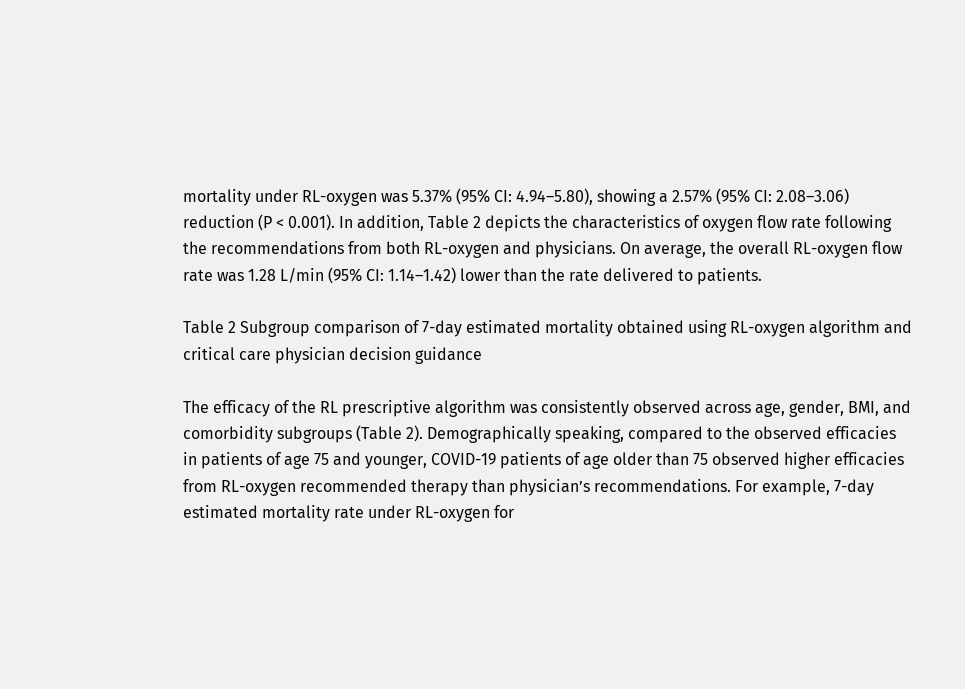mortality under RL-oxygen was 5.37% (95% CI: 4.94–5.80), showing a 2.57% (95% CI: 2.08–3.06) reduction (P < 0.001). In addition, Table 2 depicts the characteristics of oxygen flow rate following the recommendations from both RL-oxygen and physicians. On average, the overall RL-oxygen flow rate was 1.28 L/min (95% CI: 1.14–1.42) lower than the rate delivered to patients.

Table 2 Subgroup comparison of 7-day estimated mortality obtained using RL-oxygen algorithm and critical care physician decision guidance

The efficacy of the RL prescriptive algorithm was consistently observed across age, gender, BMI, and comorbidity subgroups (Table 2). Demographically speaking, compared to the observed efficacies in patients of age 75 and younger, COVID-19 patients of age older than 75 observed higher efficacies from RL-oxygen recommended therapy than physician’s recommendations. For example, 7-day estimated mortality rate under RL-oxygen for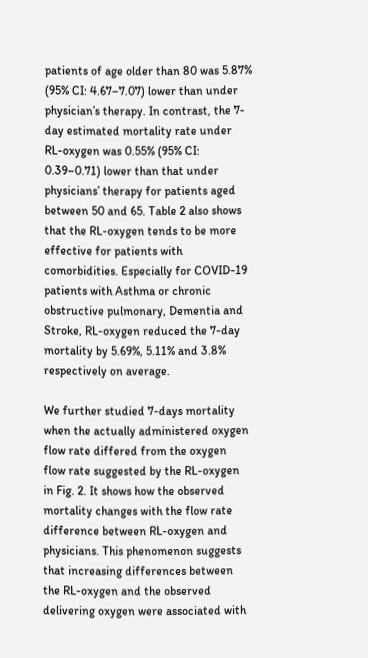patients of age older than 80 was 5.87% (95% CI: 4.67–7.07) lower than under physician’s therapy. In contrast, the 7-day estimated mortality rate under RL-oxygen was 0.55% (95% CI: 0.39–0.71) lower than that under physicians’ therapy for patients aged between 50 and 65. Table 2 also shows that the RL-oxygen tends to be more effective for patients with comorbidities. Especially for COVID-19 patients with Asthma or chronic obstructive pulmonary, Dementia and Stroke, RL-oxygen reduced the 7-day mortality by 5.69%, 5.11% and 3.8% respectively on average.

We further studied 7-days mortality when the actually administered oxygen flow rate differed from the oxygen flow rate suggested by the RL-oxygen in Fig. 2. It shows how the observed mortality changes with the flow rate difference between RL-oxygen and physicians. This phenomenon suggests that increasing differences between the RL-oxygen and the observed delivering oxygen were associated with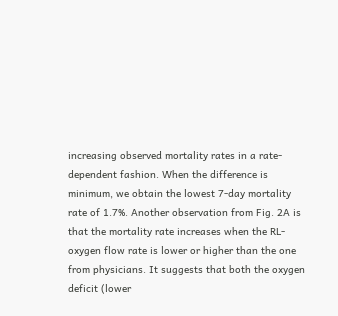increasing observed mortality rates in a rate-dependent fashion. When the difference is minimum, we obtain the lowest 7-day mortality rate of 1.7%. Another observation from Fig. 2A is that the mortality rate increases when the RL-oxygen flow rate is lower or higher than the one from physicians. It suggests that both the oxygen deficit (lower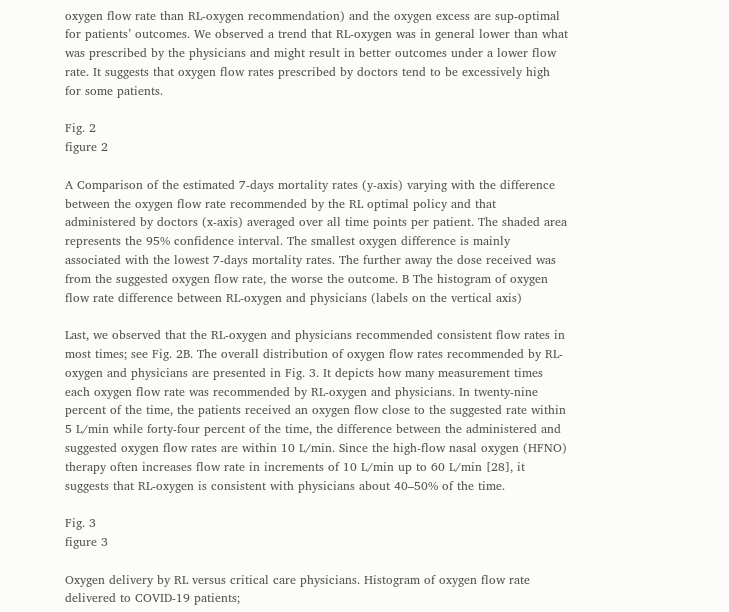oxygen flow rate than RL-oxygen recommendation) and the oxygen excess are sup-optimal for patients’ outcomes. We observed a trend that RL-oxygen was in general lower than what was prescribed by the physicians and might result in better outcomes under a lower flow rate. It suggests that oxygen flow rates prescribed by doctors tend to be excessively high for some patients.

Fig. 2
figure 2

A Comparison of the estimated 7-days mortality rates (y-axis) varying with the difference between the oxygen flow rate recommended by the RL optimal policy and that administered by doctors (x-axis) averaged over all time points per patient. The shaded area represents the 95% confidence interval. The smallest oxygen difference is mainly associated with the lowest 7-days mortality rates. The further away the dose received was from the suggested oxygen flow rate, the worse the outcome. B The histogram of oxygen flow rate difference between RL-oxygen and physicians (labels on the vertical axis)

Last, we observed that the RL-oxygen and physicians recommended consistent flow rates in most times; see Fig. 2B. The overall distribution of oxygen flow rates recommended by RL-oxygen and physicians are presented in Fig. 3. It depicts how many measurement times each oxygen flow rate was recommended by RL-oxygen and physicians. In twenty-nine percent of the time, the patients received an oxygen flow close to the suggested rate within 5 L/min while forty-four percent of the time, the difference between the administered and suggested oxygen flow rates are within 10 L/min. Since the high‐flow nasal oxygen (HFNO) therapy often increases flow rate in increments of 10 L/min up to 60 L/min [28], it suggests that RL-oxygen is consistent with physicians about 40–50% of the time.

Fig. 3
figure 3

Oxygen delivery by RL versus critical care physicians. Histogram of oxygen flow rate delivered to COVID-19 patients;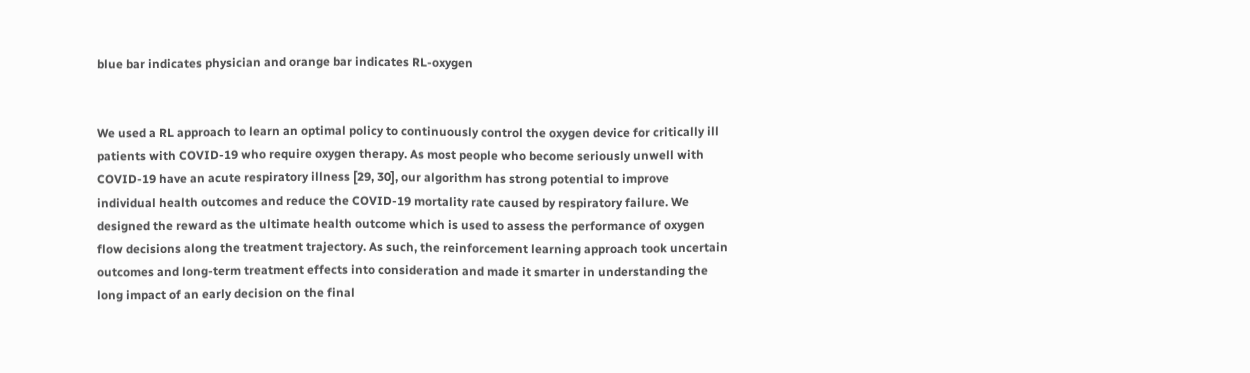blue bar indicates physician and orange bar indicates RL-oxygen


We used a RL approach to learn an optimal policy to continuously control the oxygen device for critically ill patients with COVID-19 who require oxygen therapy. As most people who become seriously unwell with COVID-19 have an acute respiratory illness [29, 30], our algorithm has strong potential to improve individual health outcomes and reduce the COVID-19 mortality rate caused by respiratory failure. We designed the reward as the ultimate health outcome which is used to assess the performance of oxygen flow decisions along the treatment trajectory. As such, the reinforcement learning approach took uncertain outcomes and long-term treatment effects into consideration and made it smarter in understanding the long impact of an early decision on the final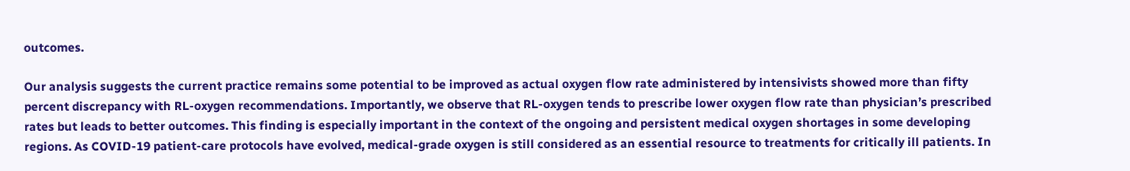outcomes.

Our analysis suggests the current practice remains some potential to be improved as actual oxygen flow rate administered by intensivists showed more than fifty percent discrepancy with RL-oxygen recommendations. Importantly, we observe that RL-oxygen tends to prescribe lower oxygen flow rate than physician’s prescribed rates but leads to better outcomes. This finding is especially important in the context of the ongoing and persistent medical oxygen shortages in some developing regions. As COVID-19 patient-care protocols have evolved, medical-grade oxygen is still considered as an essential resource to treatments for critically ill patients. In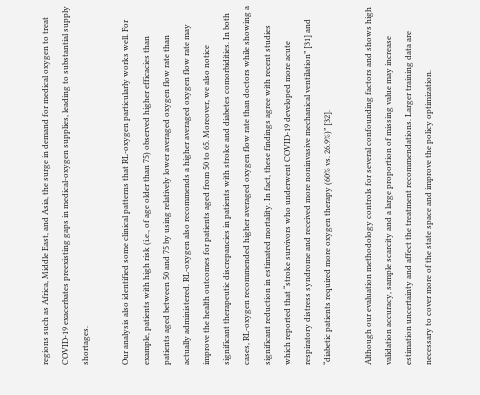regions such as Africa, Middle East, and Asia, the surge in demand for medical oxygen to treat COVID-19 exacerbates preexisting gaps in medical-oxygen supplies, leading to substantial supply shortages.

Our analysis also identified some clinical patterns that RL-oxygen particularly works well. For example, patients with high risk (i.e., of age older than 75) observed higher efficacies than patients aged between 50 and 75 by using relatively lower averaged oxygen flow rate than actually administered. RL-oxygen also recommends a higher averaged oxygen flow rate may improve the health outcomes for patients aged from 50 to 65. Moreover, we also notice significant therapeutic discrepancies in patients with stroke and diabetes comorbidities. In both cases, RL-oxygen recommended higher averaged oxygen flow rate than doctors while showing a significant reduction in estimated mortality. In fact, these findings agree with recent studies which reported that “stroke survivors who underwent COVID-19 developed more acute respiratory distress syndrome and received more noninvasive mechanical ventilation” [31] and “diabetic patients required more oxygen therapy (60% vs. 26.9%)” [32].

Although our evaluation methodology controls for several confounding factors and shows high validation accuracy, sample scarcity and a large proportion of missing value may increase estimation uncertainty and affect the treatment recommendations. Larger training data are necessary to cover more of the state space and improve the policy optimization.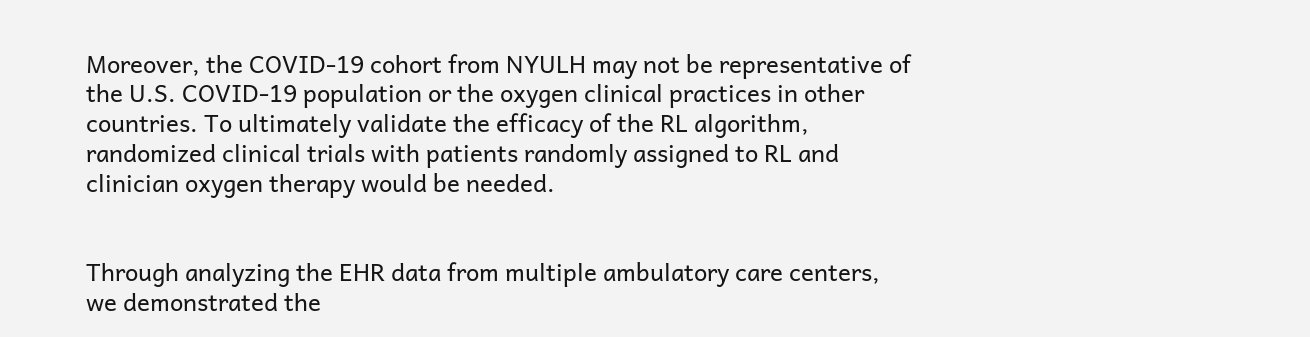Moreover, the COVID-19 cohort from NYULH may not be representative of the U.S. COVID-19 population or the oxygen clinical practices in other countries. To ultimately validate the efficacy of the RL algorithm, randomized clinical trials with patients randomly assigned to RL and clinician oxygen therapy would be needed.


Through analyzing the EHR data from multiple ambulatory care centers, we demonstrated the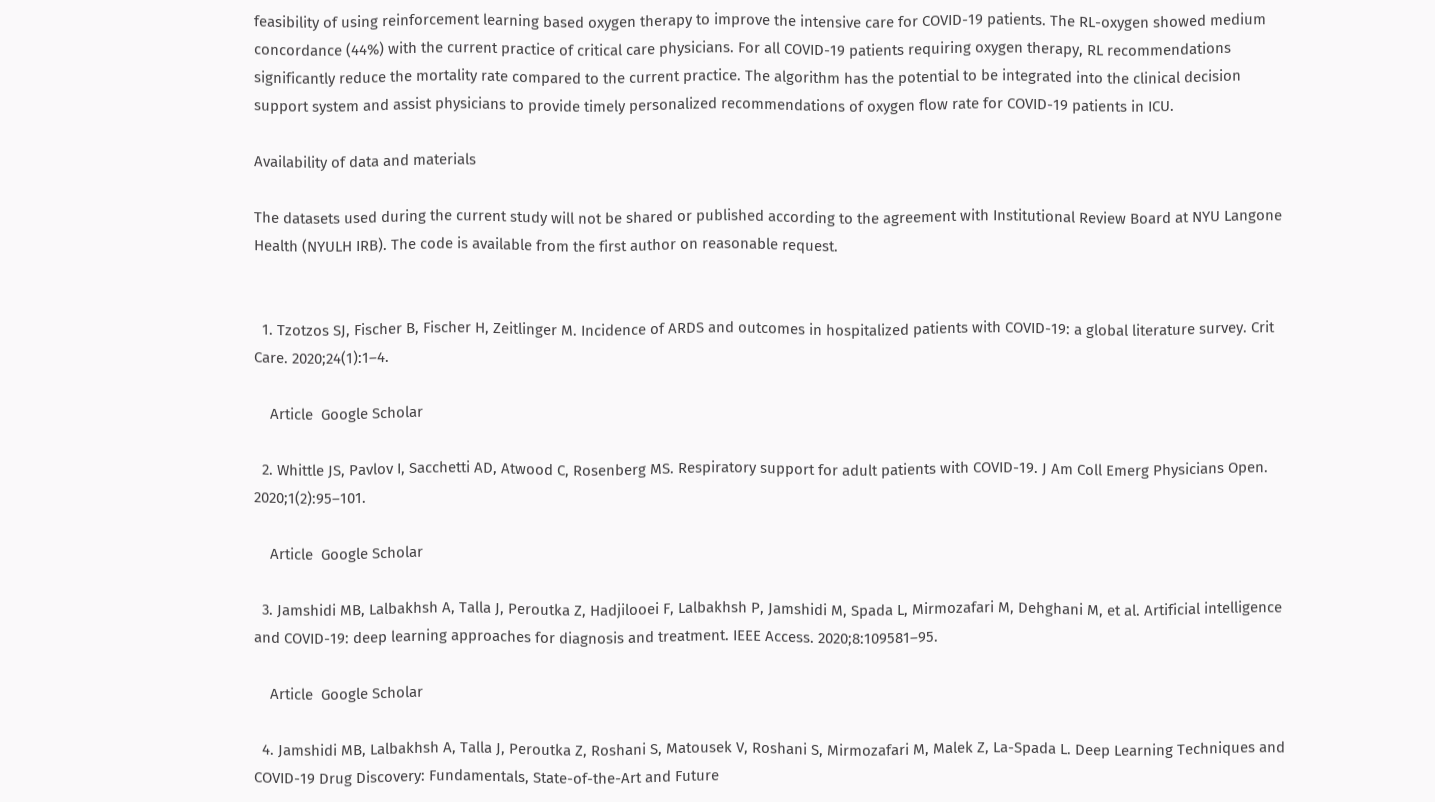feasibility of using reinforcement learning based oxygen therapy to improve the intensive care for COVID-19 patients. The RL-oxygen showed medium concordance (44%) with the current practice of critical care physicians. For all COVID-19 patients requiring oxygen therapy, RL recommendations significantly reduce the mortality rate compared to the current practice. The algorithm has the potential to be integrated into the clinical decision support system and assist physicians to provide timely personalized recommendations of oxygen flow rate for COVID-19 patients in ICU.

Availability of data and materials

The datasets used during the current study will not be shared or published according to the agreement with Institutional Review Board at NYU Langone Health (NYULH IRB). The code is available from the first author on reasonable request.


  1. Tzotzos SJ, Fischer B, Fischer H, Zeitlinger M. Incidence of ARDS and outcomes in hospitalized patients with COVID-19: a global literature survey. Crit Care. 2020;24(1):1–4.

    Article  Google Scholar

  2. Whittle JS, Pavlov I, Sacchetti AD, Atwood C, Rosenberg MS. Respiratory support for adult patients with COVID-19. J Am Coll Emerg Physicians Open. 2020;1(2):95–101.

    Article  Google Scholar

  3. Jamshidi MB, Lalbakhsh A, Talla J, Peroutka Z, Hadjilooei F, Lalbakhsh P, Jamshidi M, Spada L, Mirmozafari M, Dehghani M, et al. Artificial intelligence and COVID-19: deep learning approaches for diagnosis and treatment. IEEE Access. 2020;8:109581–95.

    Article  Google Scholar

  4. Jamshidi MB, Lalbakhsh A, Talla J, Peroutka Z, Roshani S, Matousek V, Roshani S, Mirmozafari M, Malek Z, La-Spada L. Deep Learning Techniques and COVID-19 Drug Discovery: Fundamentals, State-of-the-Art and Future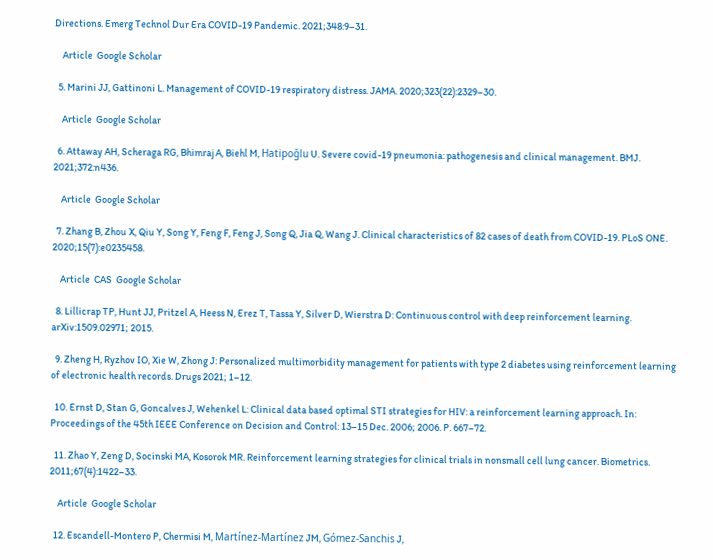Directions. Emerg Technol Dur Era COVID-19 Pandemic. 2021;348:9–31.

    Article  Google Scholar

  5. Marini JJ, Gattinoni L. Management of COVID-19 respiratory distress. JAMA. 2020;323(22):2329–30.

    Article  Google Scholar

  6. Attaway AH, Scheraga RG, Bhimraj A, Biehl M, Hatipoğlu U. Severe covid-19 pneumonia: pathogenesis and clinical management. BMJ. 2021;372:n436.

    Article  Google Scholar

  7. Zhang B, Zhou X, Qiu Y, Song Y, Feng F, Feng J, Song Q, Jia Q, Wang J. Clinical characteristics of 82 cases of death from COVID-19. PLoS ONE. 2020;15(7):e0235458.

    Article  CAS  Google Scholar

  8. Lillicrap TP, Hunt JJ, Pritzel A, Heess N, Erez T, Tassa Y, Silver D, Wierstra D: Continuous control with deep reinforcement learning. arXiv:1509.02971; 2015.

  9. Zheng H, Ryzhov IO, Xie W, Zhong J: Personalized multimorbidity management for patients with type 2 diabetes using reinforcement learning of electronic health records. Drugs 2021; 1–12.

  10. Ernst D, Stan G, Goncalves J, Wehenkel L: Clinical data based optimal STI strategies for HIV: a reinforcement learning approach. In: Proceedings of the 45th IEEE Conference on Decision and Control: 13–15 Dec. 2006; 2006. P. 667–72.

  11. Zhao Y, Zeng D, Socinski MA, Kosorok MR. Reinforcement learning strategies for clinical trials in nonsmall cell lung cancer. Biometrics. 2011;67(4):1422–33.

    Article  Google Scholar

  12. Escandell-Montero P, Chermisi M, Martínez-Martínez JM, Gómez-Sanchis J,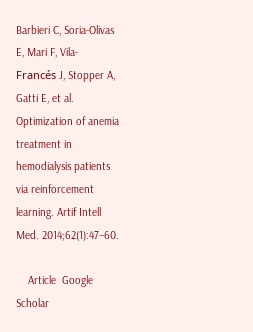Barbieri C, Soria-Olivas E, Mari F, Vila-Francés J, Stopper A, Gatti E, et al. Optimization of anemia treatment in hemodialysis patients via reinforcement learning. Artif Intell Med. 2014;62(1):47–60.

    Article  Google Scholar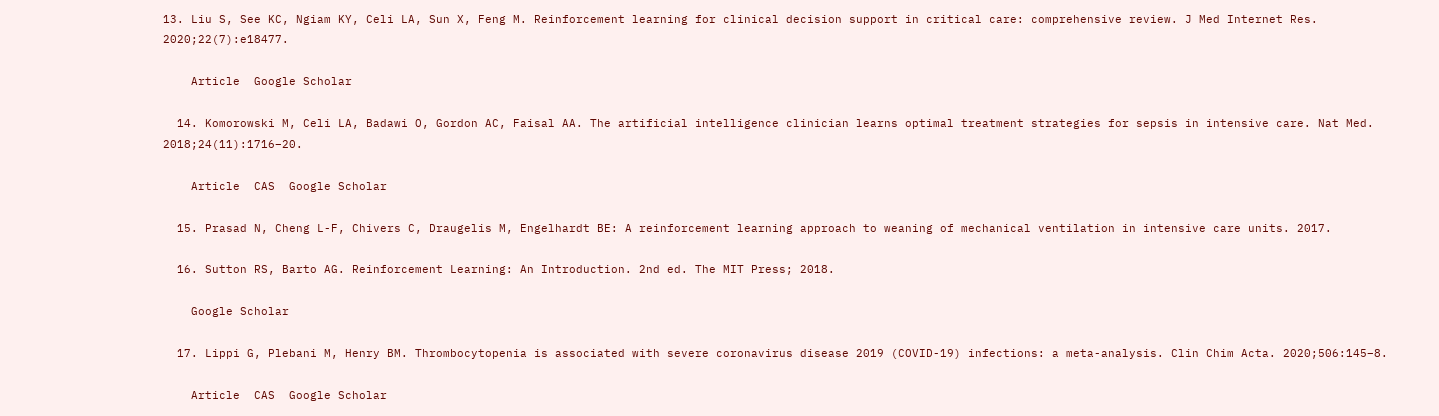13. Liu S, See KC, Ngiam KY, Celi LA, Sun X, Feng M. Reinforcement learning for clinical decision support in critical care: comprehensive review. J Med Internet Res. 2020;22(7):e18477.

    Article  Google Scholar

  14. Komorowski M, Celi LA, Badawi O, Gordon AC, Faisal AA. The artificial intelligence clinician learns optimal treatment strategies for sepsis in intensive care. Nat Med. 2018;24(11):1716–20.

    Article  CAS  Google Scholar

  15. Prasad N, Cheng L-F, Chivers C, Draugelis M, Engelhardt BE: A reinforcement learning approach to weaning of mechanical ventilation in intensive care units. 2017.

  16. Sutton RS, Barto AG. Reinforcement Learning: An Introduction. 2nd ed. The MIT Press; 2018.

    Google Scholar

  17. Lippi G, Plebani M, Henry BM. Thrombocytopenia is associated with severe coronavirus disease 2019 (COVID-19) infections: a meta-analysis. Clin Chim Acta. 2020;506:145–8.

    Article  CAS  Google Scholar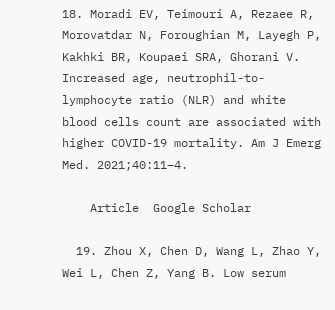18. Moradi EV, Teimouri A, Rezaee R, Morovatdar N, Foroughian M, Layegh P, Kakhki BR, Koupaei SRA, Ghorani V. Increased age, neutrophil-to-lymphocyte ratio (NLR) and white blood cells count are associated with higher COVID-19 mortality. Am J Emerg Med. 2021;40:11–4.

    Article  Google Scholar

  19. Zhou X, Chen D, Wang L, Zhao Y, Wei L, Chen Z, Yang B. Low serum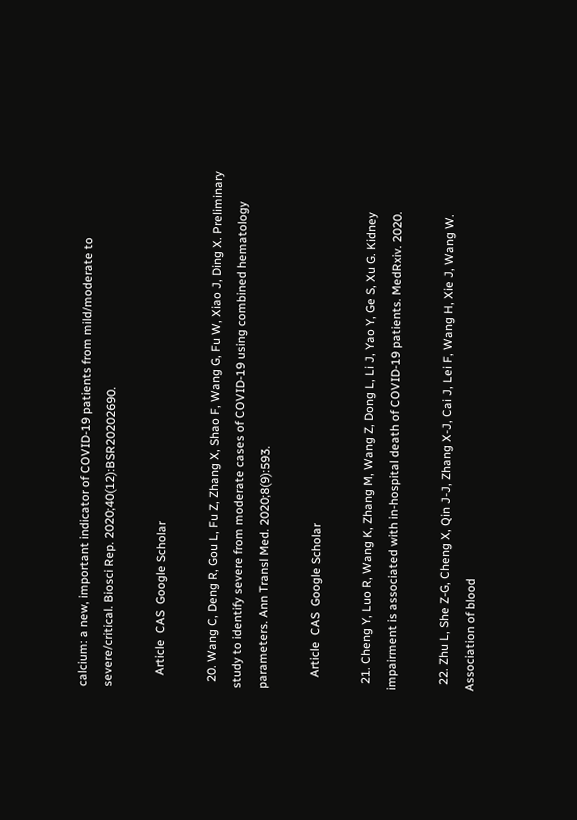calcium: a new, important indicator of COVID-19 patients from mild/moderate to severe/critical. Biosci Rep. 2020;40(12):BSR20202690.

    Article  CAS  Google Scholar

  20. Wang C, Deng R, Gou L, Fu Z, Zhang X, Shao F, Wang G, Fu W, Xiao J, Ding X. Preliminary study to identify severe from moderate cases of COVID-19 using combined hematology parameters. Ann Transl Med. 2020;8(9):593.

    Article  CAS  Google Scholar

  21. Cheng Y, Luo R, Wang K, Zhang M, Wang Z, Dong L, Li J, Yao Y, Ge S, Xu G. Kidney impairment is associated with in-hospital death of COVID-19 patients. MedRxiv. 2020.

  22. Zhu L, She Z-G, Cheng X, Qin J-J, Zhang X-J, Cai J, Lei F, Wang H, Xie J, Wang W. Association of blood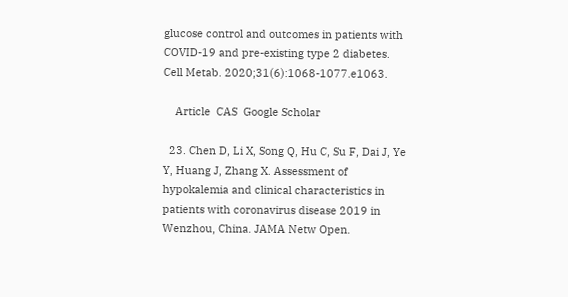glucose control and outcomes in patients with COVID-19 and pre-existing type 2 diabetes. Cell Metab. 2020;31(6):1068-1077.e1063.

    Article  CAS  Google Scholar

  23. Chen D, Li X, Song Q, Hu C, Su F, Dai J, Ye Y, Huang J, Zhang X. Assessment of hypokalemia and clinical characteristics in patients with coronavirus disease 2019 in Wenzhou, China. JAMA Netw Open.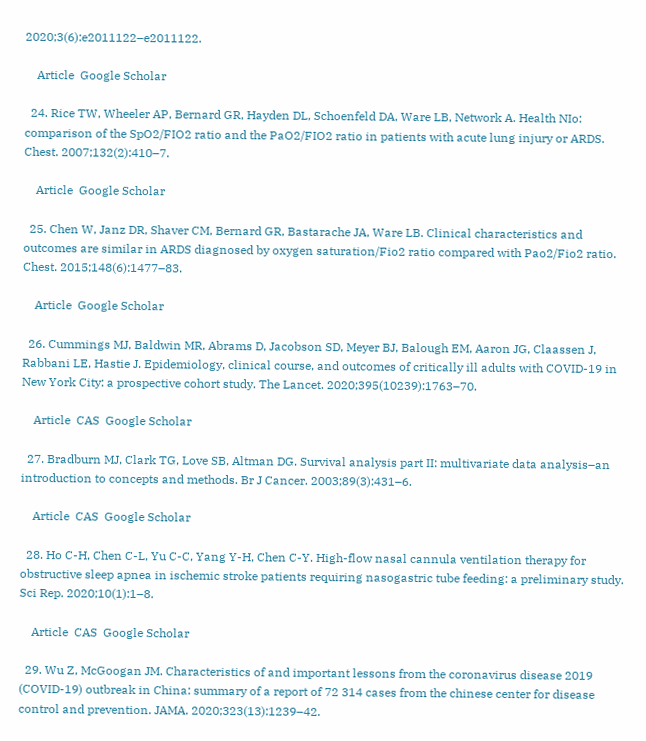2020;3(6):e2011122–e2011122.

    Article  Google Scholar

  24. Rice TW, Wheeler AP, Bernard GR, Hayden DL, Schoenfeld DA, Ware LB, Network A. Health NIo: comparison of the SpO2/FIO2 ratio and the PaO2/FIO2 ratio in patients with acute lung injury or ARDS. Chest. 2007;132(2):410–7.

    Article  Google Scholar

  25. Chen W, Janz DR, Shaver CM, Bernard GR, Bastarache JA, Ware LB. Clinical characteristics and outcomes are similar in ARDS diagnosed by oxygen saturation/Fio2 ratio compared with Pao2/Fio2 ratio. Chest. 2015;148(6):1477–83.

    Article  Google Scholar

  26. Cummings MJ, Baldwin MR, Abrams D, Jacobson SD, Meyer BJ, Balough EM, Aaron JG, Claassen J, Rabbani LE, Hastie J. Epidemiology, clinical course, and outcomes of critically ill adults with COVID-19 in New York City: a prospective cohort study. The Lancet. 2020;395(10239):1763–70.

    Article  CAS  Google Scholar

  27. Bradburn MJ, Clark TG, Love SB, Altman DG. Survival analysis part II: multivariate data analysis–an introduction to concepts and methods. Br J Cancer. 2003;89(3):431–6.

    Article  CAS  Google Scholar

  28. Ho C-H, Chen C-L, Yu C-C, Yang Y-H, Chen C-Y. High-flow nasal cannula ventilation therapy for obstructive sleep apnea in ischemic stroke patients requiring nasogastric tube feeding: a preliminary study. Sci Rep. 2020;10(1):1–8.

    Article  CAS  Google Scholar

  29. Wu Z, McGoogan JM. Characteristics of and important lessons from the coronavirus disease 2019 (COVID-19) outbreak in China: summary of a report of 72 314 cases from the chinese center for disease control and prevention. JAMA. 2020;323(13):1239–42.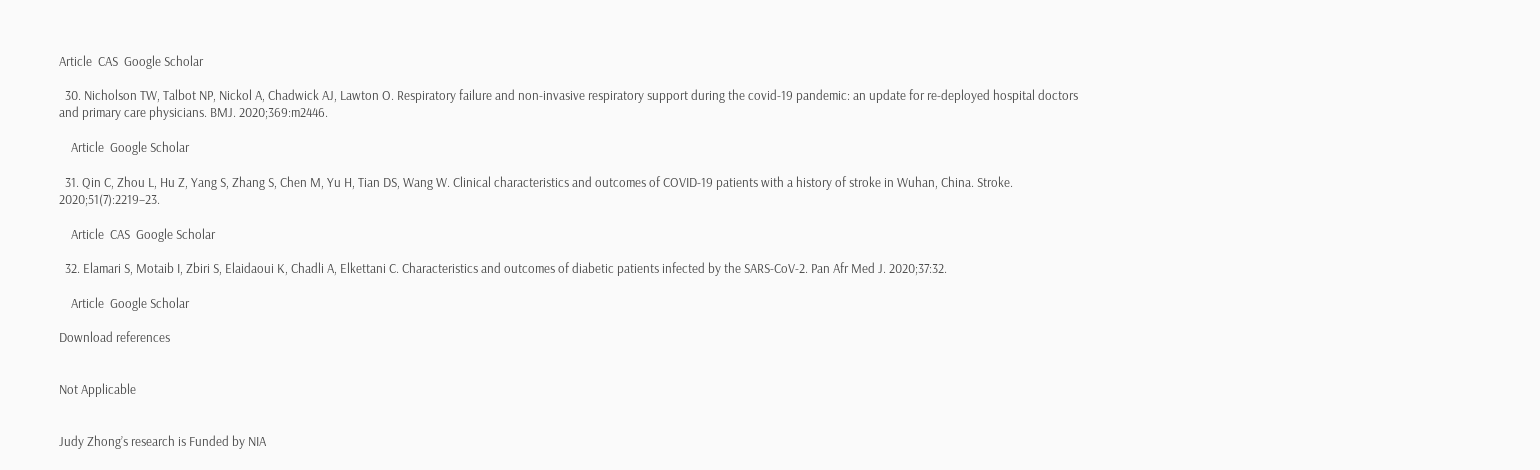Article  CAS  Google Scholar

  30. Nicholson TW, Talbot NP, Nickol A, Chadwick AJ, Lawton O. Respiratory failure and non-invasive respiratory support during the covid-19 pandemic: an update for re-deployed hospital doctors and primary care physicians. BMJ. 2020;369:m2446.

    Article  Google Scholar

  31. Qin C, Zhou L, Hu Z, Yang S, Zhang S, Chen M, Yu H, Tian DS, Wang W. Clinical characteristics and outcomes of COVID-19 patients with a history of stroke in Wuhan, China. Stroke. 2020;51(7):2219–23.

    Article  CAS  Google Scholar

  32. Elamari S, Motaib I, Zbiri S, Elaidaoui K, Chadli A, Elkettani C. Characteristics and outcomes of diabetic patients infected by the SARS-CoV-2. Pan Afr Med J. 2020;37:32.

    Article  Google Scholar

Download references


Not Applicable


Judy Zhong’s research is Funded by NIA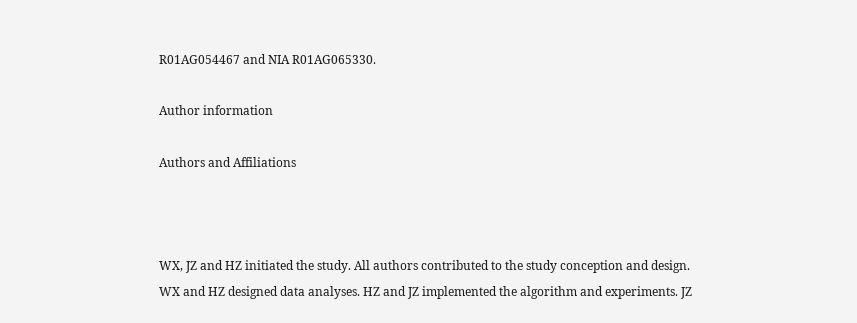R01AG054467 and NIA R01AG065330.

Author information

Authors and Affiliations



WX, JZ and HZ initiated the study. All authors contributed to the study conception and design. WX and HZ designed data analyses. HZ and JZ implemented the algorithm and experiments. JZ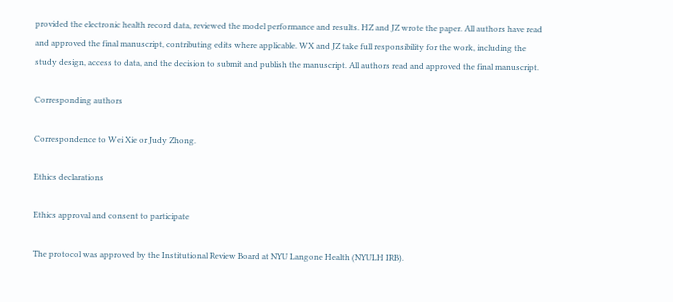provided the electronic health record data, reviewed the model performance and results. HZ and JZ wrote the paper. All authors have read and approved the final manuscript, contributing edits where applicable. WX and JZ take full responsibility for the work, including the study design, access to data, and the decision to submit and publish the manuscript. All authors read and approved the final manuscript.

Corresponding authors

Correspondence to Wei Xie or Judy Zhong.

Ethics declarations

Ethics approval and consent to participate

The protocol was approved by the Institutional Review Board at NYU Langone Health (NYULH IRB).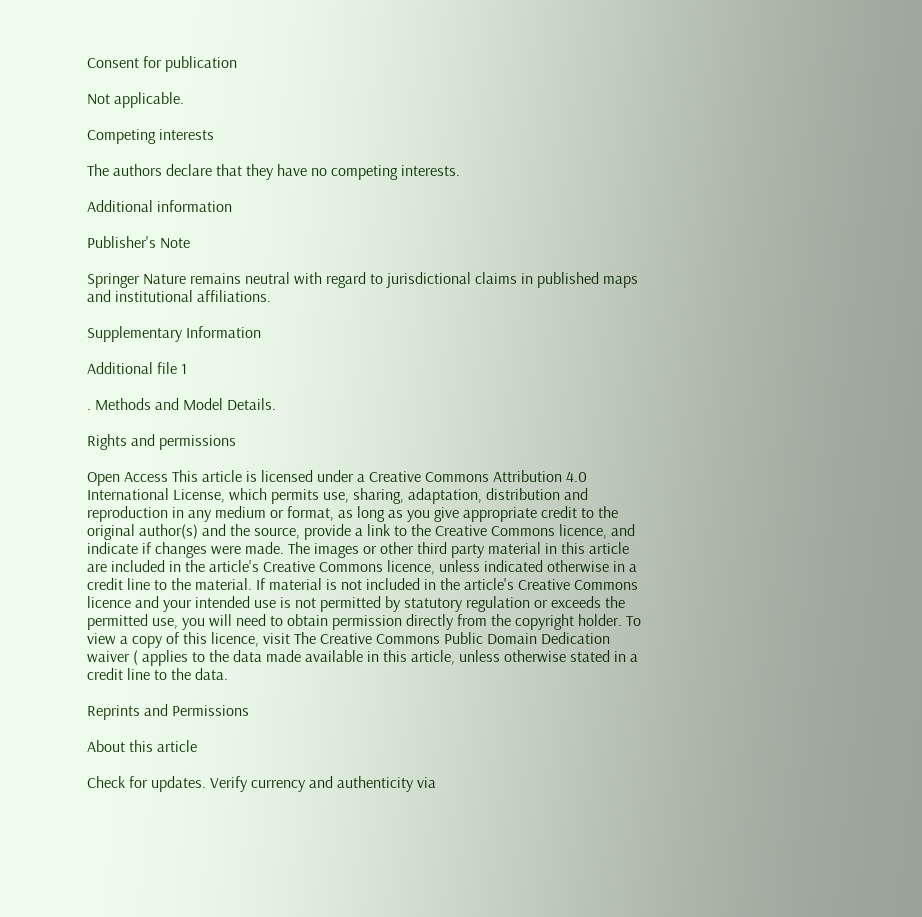Consent for publication

Not applicable.

Competing interests

The authors declare that they have no competing interests.

Additional information

Publisher's Note

Springer Nature remains neutral with regard to jurisdictional claims in published maps and institutional affiliations.

Supplementary Information

Additional file 1

. Methods and Model Details.

Rights and permissions

Open Access This article is licensed under a Creative Commons Attribution 4.0 International License, which permits use, sharing, adaptation, distribution and reproduction in any medium or format, as long as you give appropriate credit to the original author(s) and the source, provide a link to the Creative Commons licence, and indicate if changes were made. The images or other third party material in this article are included in the article's Creative Commons licence, unless indicated otherwise in a credit line to the material. If material is not included in the article's Creative Commons licence and your intended use is not permitted by statutory regulation or exceeds the permitted use, you will need to obtain permission directly from the copyright holder. To view a copy of this licence, visit The Creative Commons Public Domain Dedication waiver ( applies to the data made available in this article, unless otherwise stated in a credit line to the data.

Reprints and Permissions

About this article

Check for updates. Verify currency and authenticity via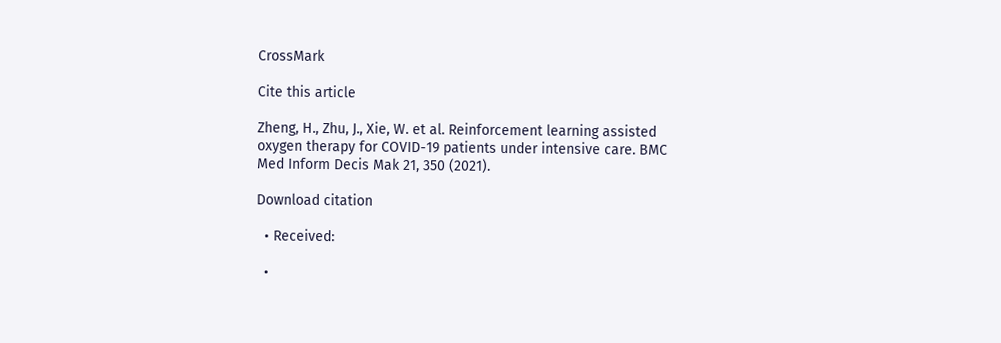CrossMark

Cite this article

Zheng, H., Zhu, J., Xie, W. et al. Reinforcement learning assisted oxygen therapy for COVID-19 patients under intensive care. BMC Med Inform Decis Mak 21, 350 (2021).

Download citation

  • Received:

  •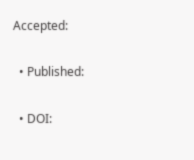Accepted:

  • Published:

  • DOI: